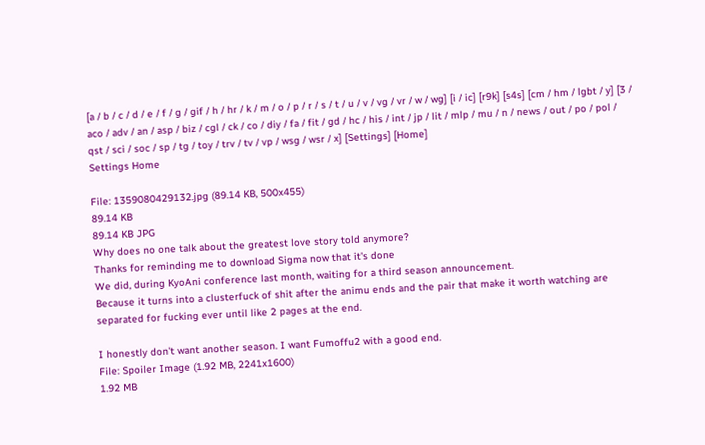[a / b / c / d / e / f / g / gif / h / hr / k / m / o / p / r / s / t / u / v / vg / vr / w / wg] [i / ic] [r9k] [s4s] [cm / hm / lgbt / y] [3 / aco / adv / an / asp / biz / cgl / ck / co / diy / fa / fit / gd / hc / his / int / jp / lit / mlp / mu / n / news / out / po / pol / qst / sci / soc / sp / tg / toy / trv / tv / vp / wsg / wsr / x] [Settings] [Home]
Settings Home

File: 1359080429132.jpg (89.14 KB, 500x455)
89.14 KB
89.14 KB JPG
Why does no one talk about the greatest love story told anymore?
Thanks for reminding me to download Sigma now that it's done
We did, during KyoAni conference last month, waiting for a third season announcement.
Because it turns into a clusterfuck of shit after the animu ends and the pair that make it worth watching are separated for fucking ever until like 2 pages at the end.

I honestly don't want another season. I want Fumoffu2 with a good end.
File: Spoiler Image (1.92 MB, 2241x1600)
1.92 MB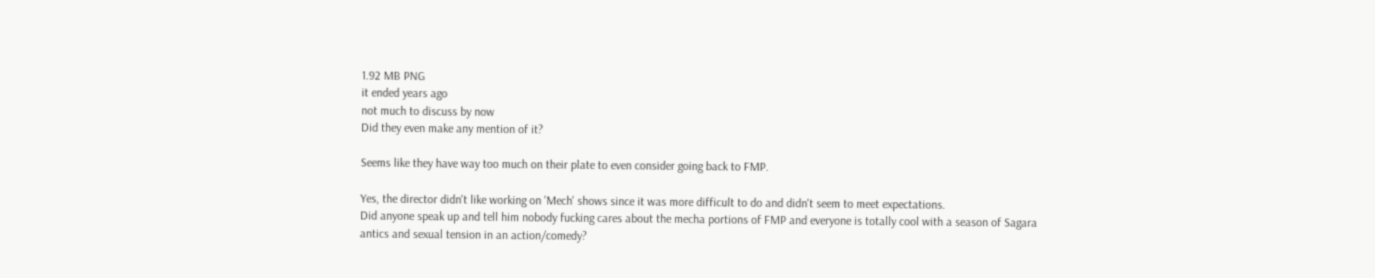1.92 MB PNG
it ended years ago
not much to discuss by now
Did they even make any mention of it?

Seems like they have way too much on their plate to even consider going back to FMP.

Yes, the director didn't like working on 'Mech' shows since it was more difficult to do and didn't seem to meet expectations.
Did anyone speak up and tell him nobody fucking cares about the mecha portions of FMP and everyone is totally cool with a season of Sagara antics and sexual tension in an action/comedy?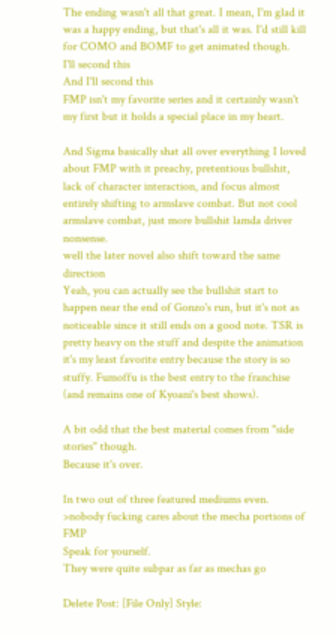The ending wasn't all that great. I mean, I'm glad it was a happy ending, but that's all it was. I'd still kill for COMO and BOMF to get animated though.
I'll second this
And I'll second this
FMP isn't my favorite series and it certainly wasn't my first but it holds a special place in my heart.

And Sigma basically shat all over everything I loved about FMP with it preachy, pretentious bullshit, lack of character interaction, and focus almost entirely shifting to armslave combat. But not cool armslave combat, just more bullshit lamda driver nonsense.
well the later novel also shift toward the same direction
Yeah, you can actually see the bullshit start to happen near the end of Gonzo's run, but it's not as noticeable since it still ends on a good note. TSR is pretty heavy on the stuff and despite the animation it's my least favorite entry because the story is so stuffy. Fumoffu is the best entry to the franchise (and remains one of Kyoani's best shows).

A bit odd that the best material comes from "side stories" though.
Because it's over.

In two out of three featured mediums even.
>nobody fucking cares about the mecha portions of FMP
Speak for yourself.
They were quite subpar as far as mechas go

Delete Post: [File Only] Style: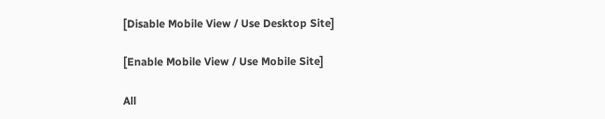[Disable Mobile View / Use Desktop Site]

[Enable Mobile View / Use Mobile Site]

All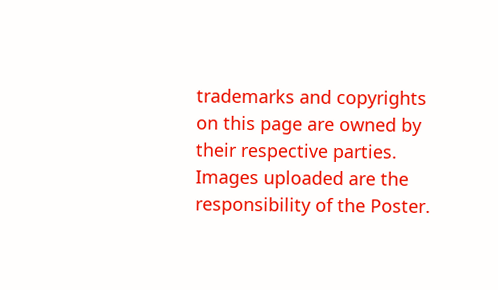trademarks and copyrights on this page are owned by their respective parties. Images uploaded are the responsibility of the Poster.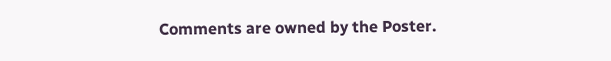Comments are owned by the Poster.